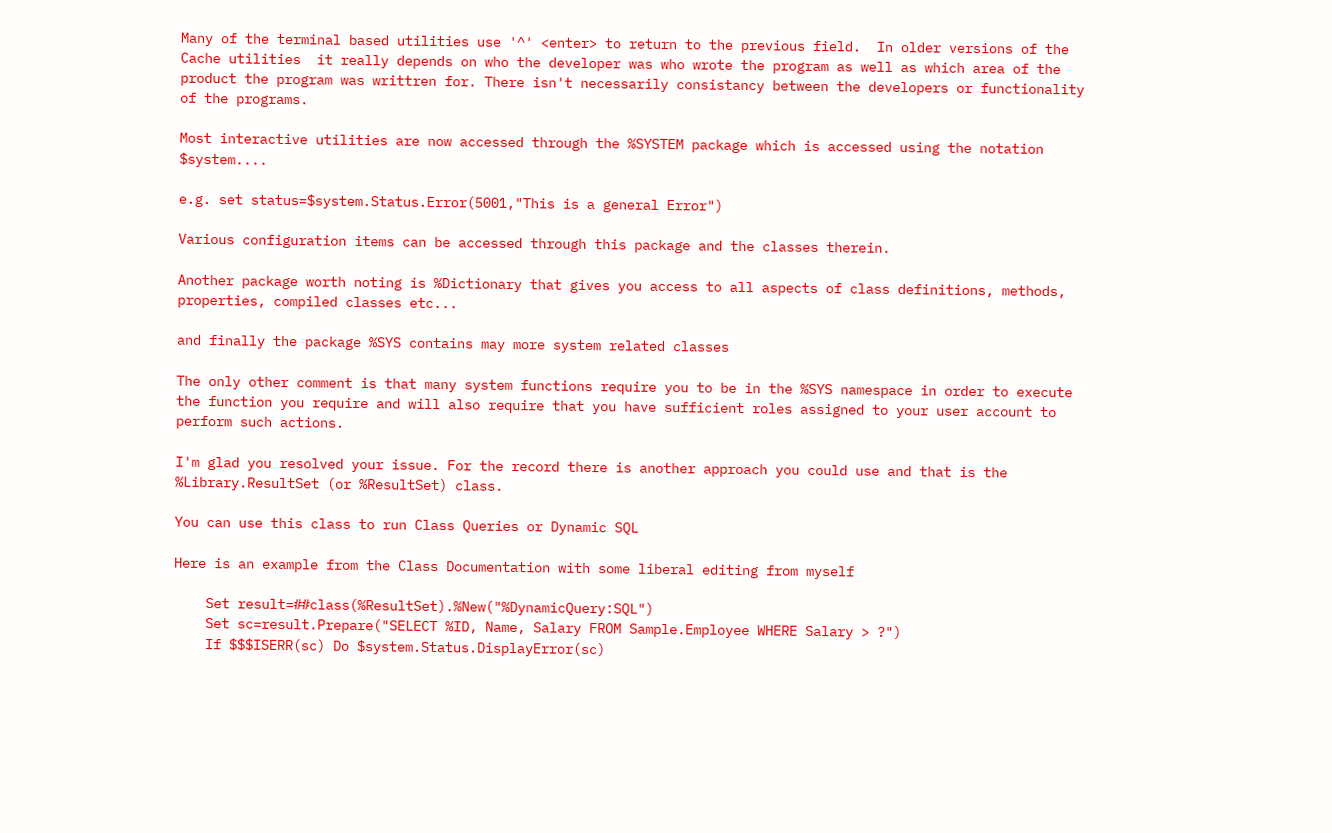Many of the terminal based utilities use '^' <enter> to return to the previous field.  In older versions of the Cache utilities  it really depends on who the developer was who wrote the program as well as which area of the product the program was writtren for. There isn't necessarily consistancy between the developers or functionality of the programs.

Most interactive utilities are now accessed through the %SYSTEM package which is accessed using the notation $system....

e.g. set status=$system.Status.Error(5001,"This is a general Error")

Various configuration items can be accessed through this package and the classes therein.

Another package worth noting is %Dictionary that gives you access to all aspects of class definitions, methods, properties, compiled classes etc...

and finally the package %SYS contains may more system related classes

The only other comment is that many system functions require you to be in the %SYS namespace in order to execute the function you require and will also require that you have sufficient roles assigned to your user account to perform such actions.

I'm glad you resolved your issue. For the record there is another approach you could use and that is the %Library.ResultSet (or %ResultSet) class.

You can use this class to run Class Queries or Dynamic SQL

Here is an example from the Class Documentation with some liberal editing from myself

    Set result=##class(%ResultSet).%New("%DynamicQuery:SQL")
    Set sc=result.Prepare("SELECT %ID, Name, Salary FROM Sample.Employee WHERE Salary > ?")
    If $$$ISERR(sc) Do $system.Status.DisplayError(sc)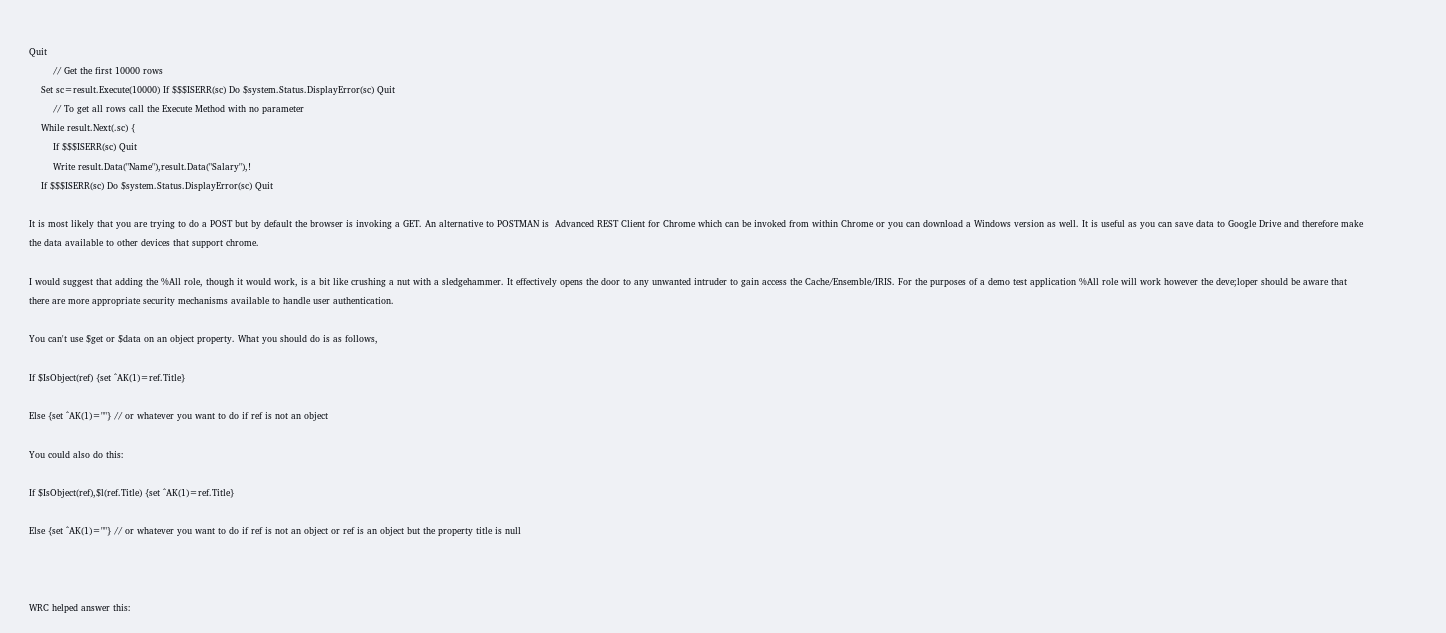Quit
        // Get the first 10000 rows
    Set sc=result.Execute(10000) If $$$ISERR(sc) Do $system.Status.DisplayError(sc) Quit
        // To get all rows call the Execute Method with no parameter
    While result.Next(.sc) {
        If $$$ISERR(sc) Quit
        Write result.Data("Name"),result.Data("Salary"),!
    If $$$ISERR(sc) Do $system.Status.DisplayError(sc) Quit

It is most likely that you are trying to do a POST but by default the browser is invoking a GET. An alternative to POSTMAN is  Advanced REST Client for Chrome which can be invoked from within Chrome or you can download a Windows version as well. It is useful as you can save data to Google Drive and therefore make the data available to other devices that support chrome.

I would suggest that adding the %All role, though it would work, is a bit like crushing a nut with a sledgehammer. It effectively opens the door to any unwanted intruder to gain access the Cache/Ensemble/IRIS. For the purposes of a demo test application %All role will work however the deve;loper should be aware that there are more appropriate security mechanisms available to handle user authentication.

You can't use $get or $data on an object property. What you should do is as follows,

If $IsObject(ref) {set ^AK(1)=ref.Title}

Else {set ^AK(1)=""} // or whatever you want to do if ref is not an object

You could also do this:

If $IsObject(ref),$l(ref.Title) {set ^AK(1)=ref.Title}

Else {set ^AK(1)=""} // or whatever you want to do if ref is not an object or ref is an object but the property title is null



WRC helped answer this: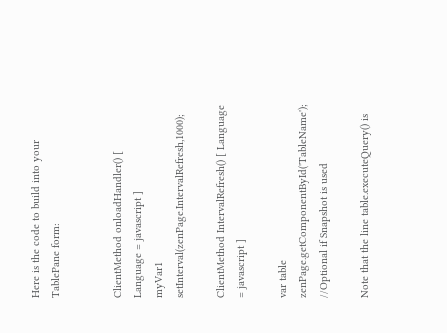Here is the code to build into your TablePane form:


ClientMethod onloadHandler() [ Language = javascript ]
myVar1 setInterval(zenPage.IntervalRefresh,1000);

ClientMethod IntervalRefresh() [ Language = javascript ]

var table zenPage.getComponentById('TableName');
//Optional if Snapshot is used

Note that the line table.executeQuery() is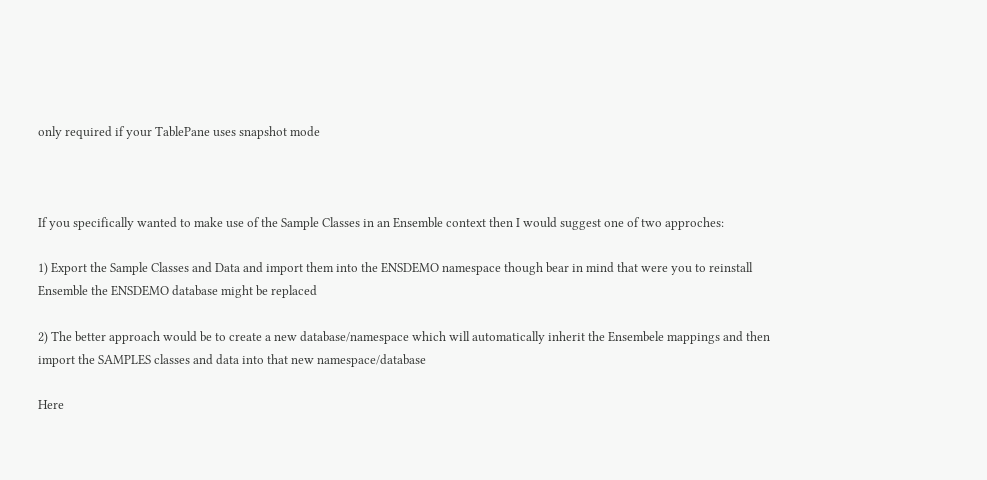only required if your TablePane uses snapshot mode



If you specifically wanted to make use of the Sample Classes in an Ensemble context then I would suggest one of two approches:

1) Export the Sample Classes and Data and import them into the ENSDEMO namespace though bear in mind that were you to reinstall Ensemble the ENSDEMO database might be replaced

2) The better approach would be to create a new database/namespace which will automatically inherit the Ensembele mappings and then import the SAMPLES classes and data into that new namespace/database

Here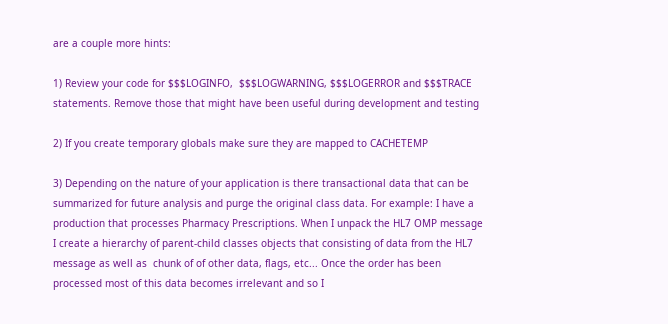are a couple more hints:

1) Review your code for $$$LOGINFO,  $$$LOGWARNING, $$$LOGERROR and $$$TRACE statements. Remove those that might have been useful during development and testing

2) If you create temporary globals make sure they are mapped to CACHETEMP

3) Depending on the nature of your application is there transactional data that can be summarized for future analysis and purge the original class data. For example: I have a production that processes Pharmacy Prescriptions. When I unpack the HL7 OMP message I create a hierarchy of parent-child classes objects that consisting of data from the HL7 message as well as  chunk of of other data, flags, etc... Once the order has been processed most of this data becomes irrelevant and so I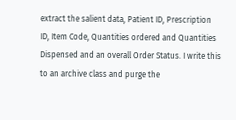extract the salient data, Patient ID, Prescription ID, Item Code, Quantities ordered and Quantities Dispensed and an overall Order Status. I write this to an archive class and purge the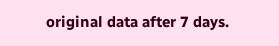original data after 7 days.